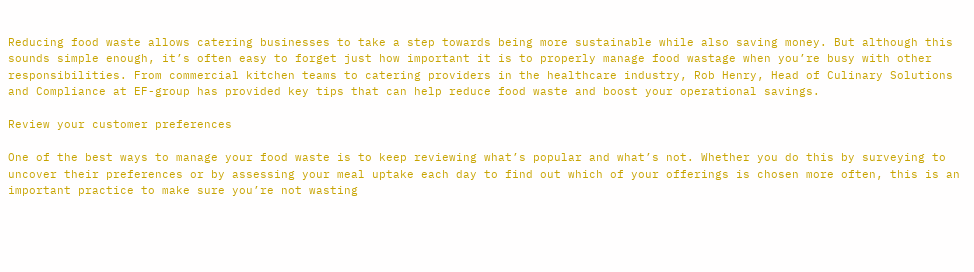Reducing food waste allows catering businesses to take a step towards being more sustainable while also saving money. But although this sounds simple enough, it’s often easy to forget just how important it is to properly manage food wastage when you’re busy with other responsibilities. From commercial kitchen teams to catering providers in the healthcare industry, Rob Henry, Head of Culinary Solutions and Compliance at EF-group has provided key tips that can help reduce food waste and boost your operational savings.

Review your customer preferences

One of the best ways to manage your food waste is to keep reviewing what’s popular and what’s not. Whether you do this by surveying to uncover their preferences or by assessing your meal uptake each day to find out which of your offerings is chosen more often, this is an important practice to make sure you’re not wasting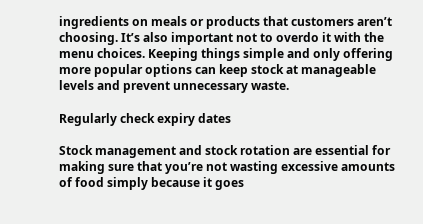ingredients on meals or products that customers aren’t choosing. It’s also important not to overdo it with the menu choices. Keeping things simple and only offering more popular options can keep stock at manageable levels and prevent unnecessary waste.

Regularly check expiry dates

Stock management and stock rotation are essential for making sure that you’re not wasting excessive amounts of food simply because it goes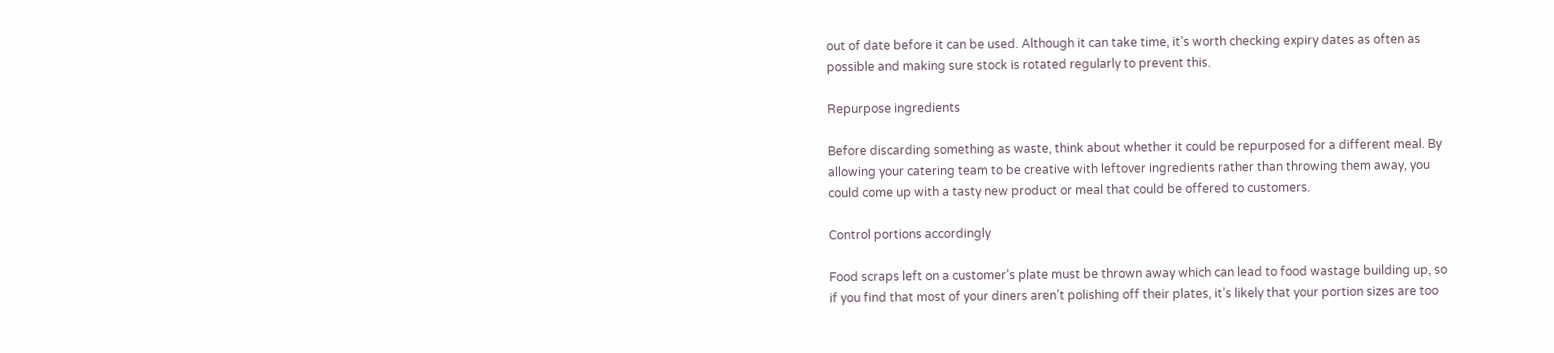out of date before it can be used. Although it can take time, it’s worth checking expiry dates as often as possible and making sure stock is rotated regularly to prevent this.

Repurpose ingredients

Before discarding something as waste, think about whether it could be repurposed for a different meal. By allowing your catering team to be creative with leftover ingredients rather than throwing them away, you could come up with a tasty new product or meal that could be offered to customers.

Control portions accordingly

Food scraps left on a customer’s plate must be thrown away which can lead to food wastage building up, so if you find that most of your diners aren’t polishing off their plates, it’s likely that your portion sizes are too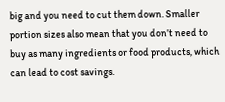big and you need to cut them down. Smaller portion sizes also mean that you don’t need to buy as many ingredients or food products, which can lead to cost savings.